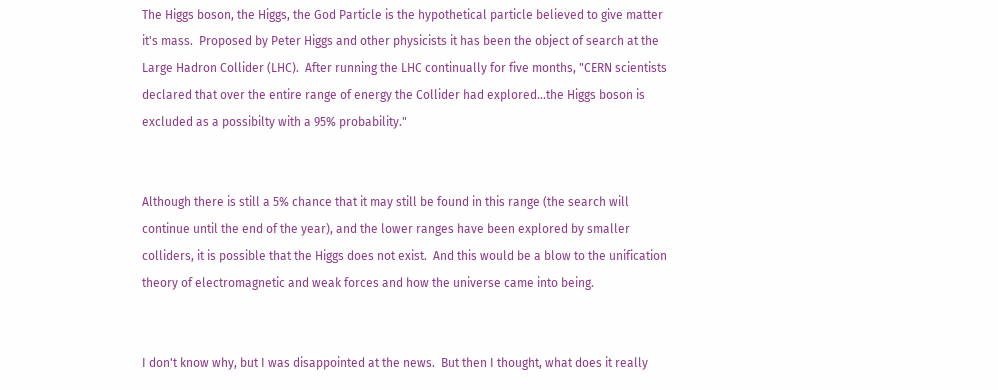The Higgs boson, the Higgs, the God Particle is the hypothetical particle believed to give matter it's mass.  Proposed by Peter Higgs and other physicists it has been the object of search at the Large Hadron Collider (LHC).  After running the LHC continually for five months, "CERN scientists declared that over the entire range of energy the Collider had explored...the Higgs boson is excluded as a possibilty with a 95% probability."


Although there is still a 5% chance that it may still be found in this range (the search will continue until the end of the year), and the lower ranges have been explored by smaller colliders, it is possible that the Higgs does not exist.  And this would be a blow to the unification theory of electromagnetic and weak forces and how the universe came into being.


I don't know why, but I was disappointed at the news.  But then I thought, what does it really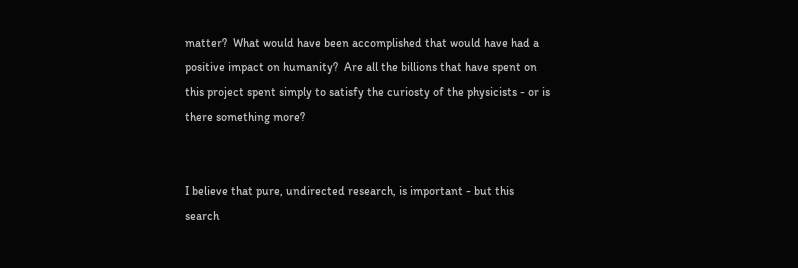matter?  What would have been accomplished that would have had a positive impact on humanity?  Are all the billions that have spent on this project spent simply to satisfy the curiosty of the physicists - or is there something more?


I believe that pure, undirected research, is important - but this search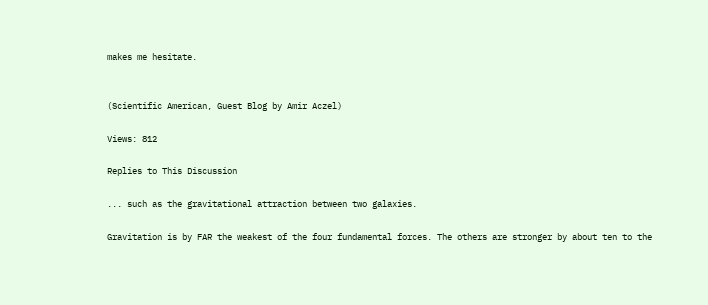makes me hesitate.


(Scientific American, Guest Blog by Amir Aczel)

Views: 812

Replies to This Discussion

... such as the gravitational attraction between two galaxies.

Gravitation is by FAR the weakest of the four fundamental forces. The others are stronger by about ten to the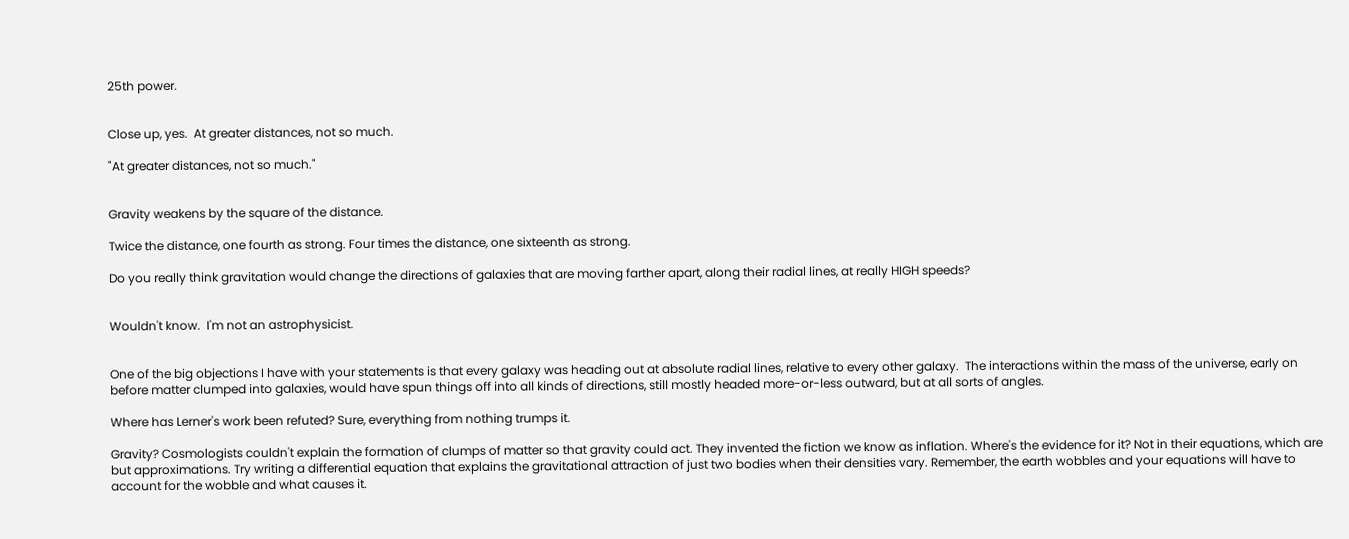25th power.


Close up, yes.  At greater distances, not so much.

"At greater distances, not so much."


Gravity weakens by the square of the distance.

Twice the distance, one fourth as strong. Four times the distance, one sixteenth as strong.

Do you really think gravitation would change the directions of galaxies that are moving farther apart, along their radial lines, at really HIGH speeds?


Wouldn't know.  I'm not an astrophysicist.


One of the big objections I have with your statements is that every galaxy was heading out at absolute radial lines, relative to every other galaxy.  The interactions within the mass of the universe, early on before matter clumped into galaxies, would have spun things off into all kinds of directions, still mostly headed more-or-less outward, but at all sorts of angles.

Where has Lerner's work been refuted? Sure, everything from nothing trumps it.

Gravity? Cosmologists couldn't explain the formation of clumps of matter so that gravity could act. They invented the fiction we know as inflation. Where's the evidence for it? Not in their equations, which are but approximations. Try writing a differential equation that explains the gravitational attraction of just two bodies when their densities vary. Remember, the earth wobbles and your equations will have to account for the wobble and what causes it.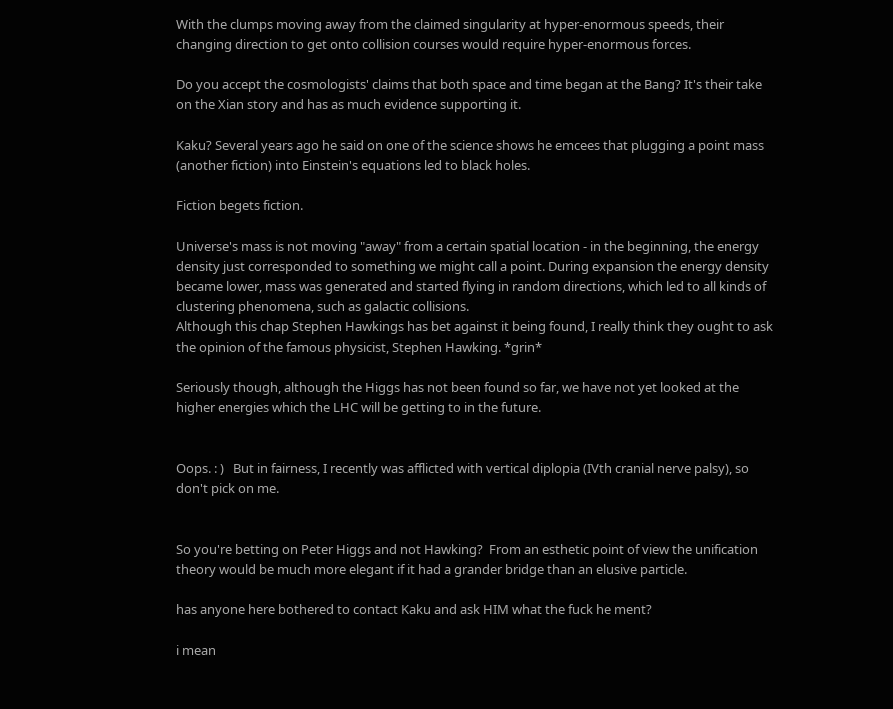With the clumps moving away from the claimed singularity at hyper-enormous speeds, their changing direction to get onto collision courses would require hyper-enormous forces.

Do you accept the cosmologists' claims that both space and time began at the Bang? It's their take on the Xian story and has as much evidence supporting it.

Kaku? Several years ago he said on one of the science shows he emcees that plugging a point mass (another fiction) into Einstein's equations led to black holes.

Fiction begets fiction.

Universe's mass is not moving "away" from a certain spatial location - in the beginning, the energy density just corresponded to something we might call a point. During expansion the energy density became lower, mass was generated and started flying in random directions, which led to all kinds of clustering phenomena, such as galactic collisions.
Although this chap Stephen Hawkings has bet against it being found, I really think they ought to ask the opinion of the famous physicist, Stephen Hawking. *grin*

Seriously though, although the Higgs has not been found so far, we have not yet looked at the higher energies which the LHC will be getting to in the future.


Oops. : )   But in fairness, I recently was afflicted with vertical diplopia (IVth cranial nerve palsy), so don't pick on me.


So you're betting on Peter Higgs and not Hawking?  From an esthetic point of view the unification theory would be much more elegant if it had a grander bridge than an elusive particle.

has anyone here bothered to contact Kaku and ask HIM what the fuck he ment?

i mean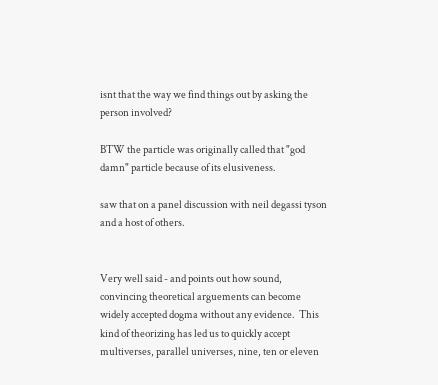isnt that the way we find things out by asking the person involved?

BTW the particle was originally called that "god damn" particle because of its elusiveness.

saw that on a panel discussion with neil degassi tyson and a host of others.


Very well said - and points out how sound, convincing theoretical arguements can become widely accepted dogma without any evidence.  This kind of theorizing has led us to quickly accept multiverses, parallel universes, nine, ten or eleven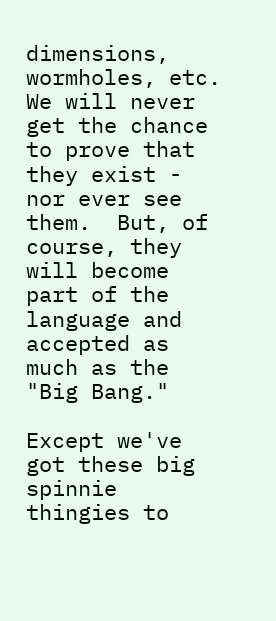dimensions, wormholes, etc.  We will never get the chance to prove that they exist - nor ever see them.  But, of course, they will become part of the language and accepted as much as the "Big Bang."

Except we've got these big spinnie thingies to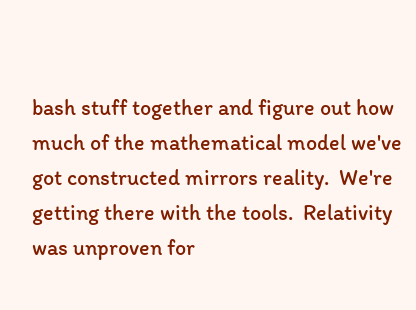bash stuff together and figure out how much of the mathematical model we've got constructed mirrors reality.  We're getting there with the tools.  Relativity was unproven for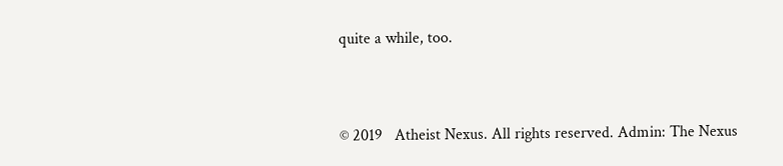quite a while, too.


© 2019   Atheist Nexus. All rights reserved. Admin: The Nexus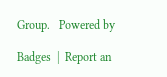Group.   Powered by

Badges  |  Report an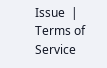Issue  |  Terms of Service